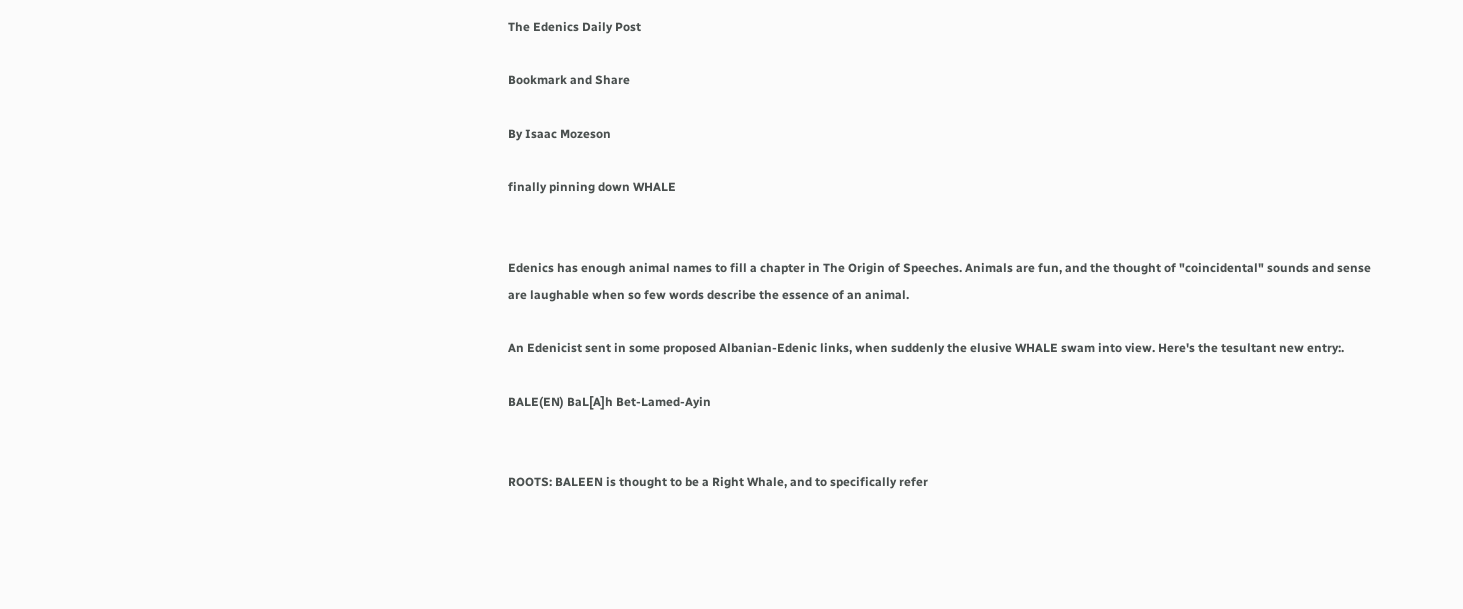The Edenics Daily Post

Bookmark and Share

By Isaac Mozeson

finally pinning down WHALE


Edenics has enough animal names to fill a chapter in The Origin of Speeches. Animals are fun, and the thought of "coincidental" sounds and sense are laughable when so few words describe the essence of an animal.

An Edenicist sent in some proposed Albanian-Edenic links, when suddenly the elusive WHALE swam into view. Here's the tesultant new entry:.

BALE(EN) BaL[A]h Bet-Lamed-Ayin


ROOTS: BALEEN is thought to be a Right Whale, and to specifically refer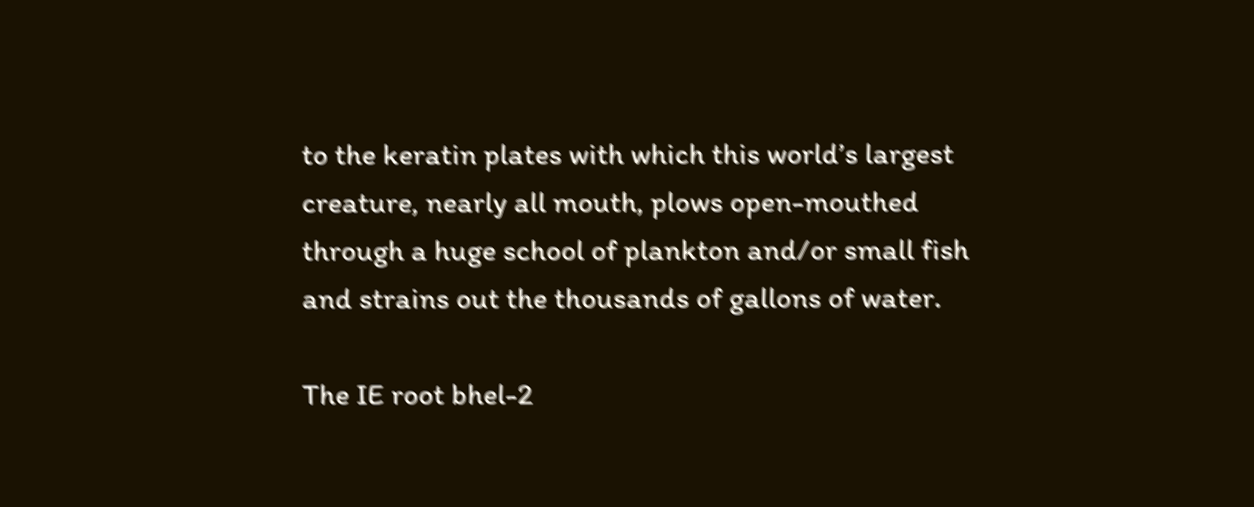to the keratin plates with which this world’s largest creature, nearly all mouth, plows open-mouthed through a huge school of plankton and/or small fish and strains out the thousands of gallons of water.

The IE root bhel-2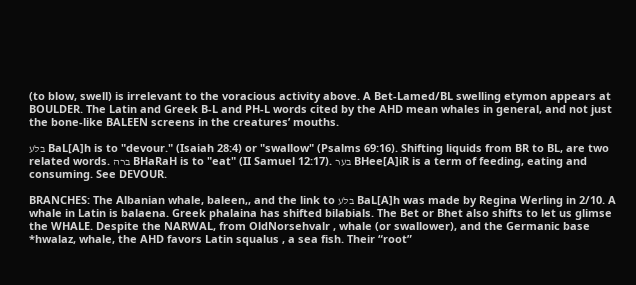(to blow, swell) is irrelevant to the voracious activity above. A Bet-Lamed/BL swelling etymon appears at BOULDER. The Latin and Greek B-L and PH-L words cited by the AHD mean whales in general, and not just the bone-like BALEEN screens in the creatures’ mouths.

בלע BaL[A]h is to "devour." (Isaiah 28:4) or "swallow" (Psalms 69:16). Shifting liquids from BR to BL, are two related words. ברה BHaRaH is to "eat" (II Samuel 12:17). בער BHee[A]iR is a term of feeding, eating and consuming. See DEVOUR.

BRANCHES: The Albanian whale, baleen,, and the link to בלע BaL[A]h was made by Regina Werling in 2/10. A whale in Latin is balaena. Greek phalaina has shifted bilabials. The Bet or Bhet also shifts to let us glimse the WHALE. Despite the NARWAL, from OldNorsehvalr , whale (or swallower), and the Germanic base *hwalaz, whale, the AHD favors Latin squalus , a sea fish. Their “root”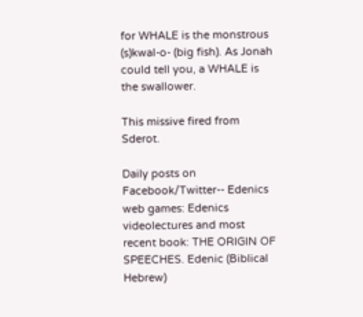for WHALE is the monstrous (s)kwal-o- (big fish). As Jonah could tell you, a WHALE is the swallower.

This missive fired from Sderot.

Daily posts on Facebook/Twitter-- Edenics web games: Edenics videolectures and most recent book: THE ORIGIN OF SPEECHES. Edenic (Biblical Hebrew)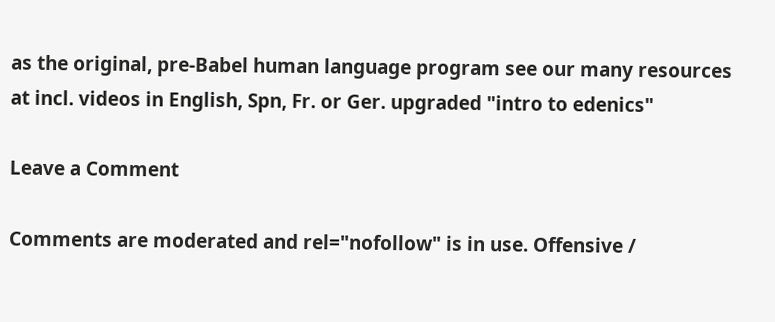as the original, pre-Babel human language program see our many resources at incl. videos in English, Spn, Fr. or Ger. upgraded "intro to edenics"

Leave a Comment

Comments are moderated and rel="nofollow" is in use. Offensive /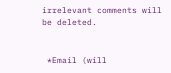irrelevant comments will be deleted.


 *Email (will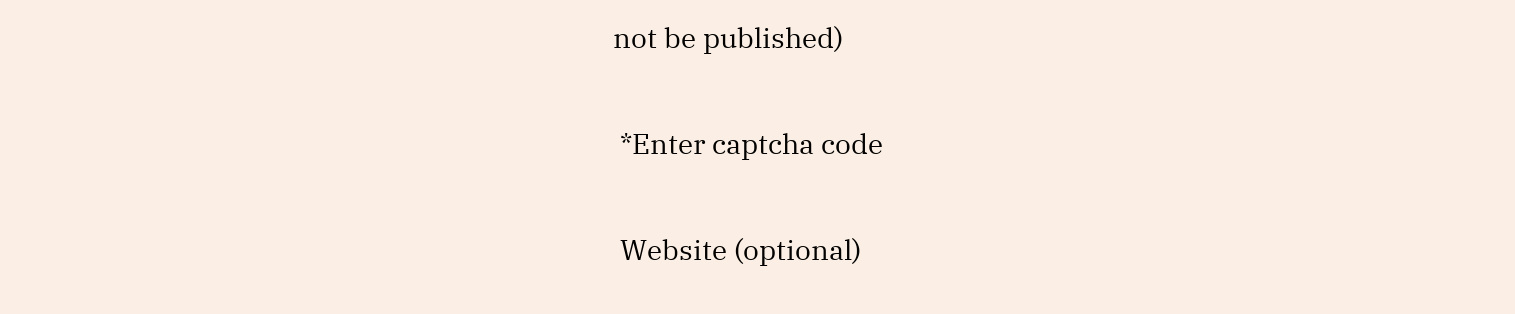not be published)

 *Enter captcha code

 Website (optional)